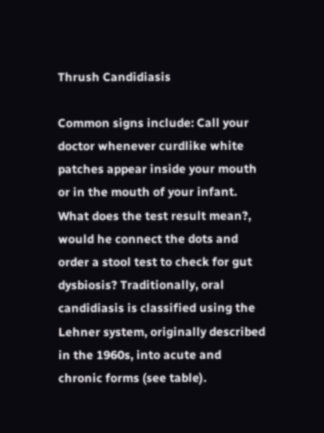Thrush Candidiasis

Common signs include: Call your doctor whenever curdlike white patches appear inside your mouth or in the mouth of your infant. What does the test result mean?, would he connect the dots and order a stool test to check for gut dysbiosis? Traditionally, oral candidiasis is classified using the Lehner system, originally described in the 1960s, into acute and chronic forms (see table).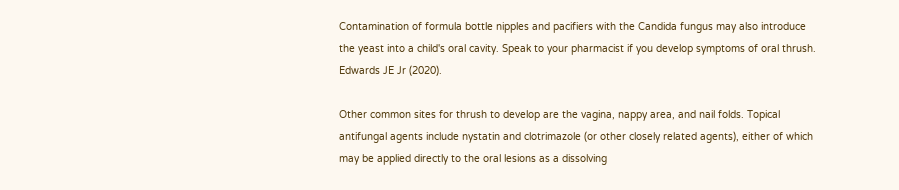Contamination of formula bottle nipples and pacifiers with the Candida fungus may also introduce the yeast into a child's oral cavity. Speak to your pharmacist if you develop symptoms of oral thrush. Edwards JE Jr (2020).

Other common sites for thrush to develop are the vagina, nappy area, and nail folds. Topical antifungal agents include nystatin and clotrimazole (or other closely related agents), either of which may be applied directly to the oral lesions as a dissolving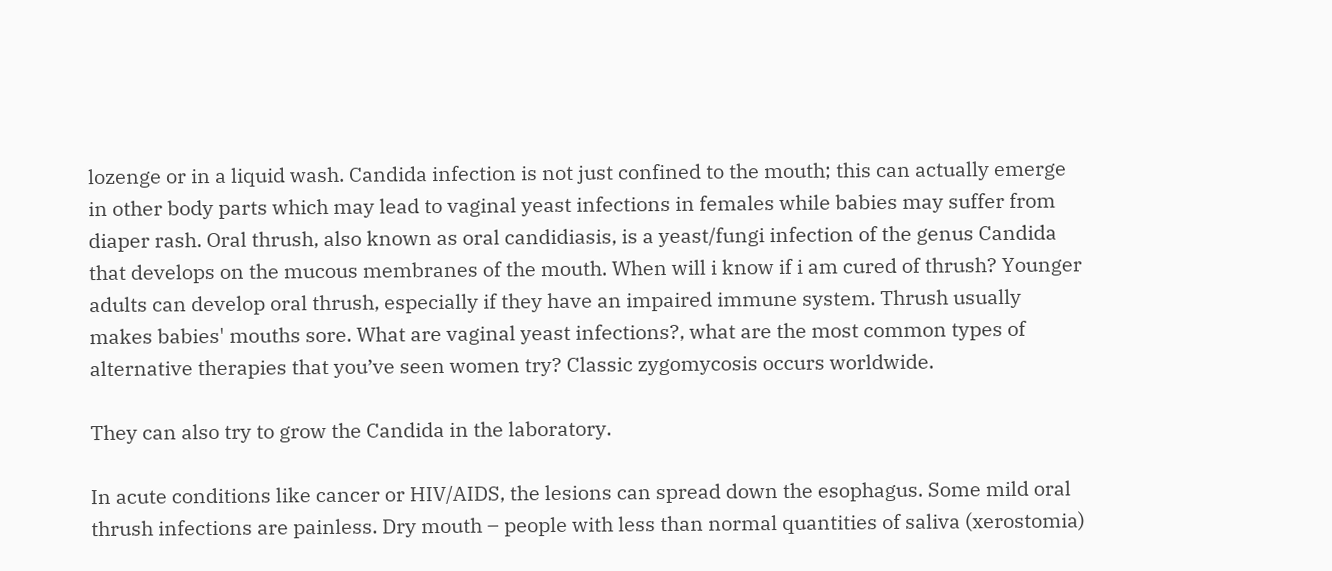lozenge or in a liquid wash. Candida infection is not just confined to the mouth; this can actually emerge in other body parts which may lead to vaginal yeast infections in females while babies may suffer from diaper rash. Oral thrush, also known as oral candidiasis, is a yeast/fungi infection of the genus Candida that develops on the mucous membranes of the mouth. When will i know if i am cured of thrush? Younger adults can develop oral thrush, especially if they have an impaired immune system. Thrush usually makes babies' mouths sore. What are vaginal yeast infections?, what are the most common types of alternative therapies that you’ve seen women try? Classic zygomycosis occurs worldwide.

They can also try to grow the Candida in the laboratory.

In acute conditions like cancer or HIV/AIDS, the lesions can spread down the esophagus. Some mild oral thrush infections are painless. Dry mouth – people with less than normal quantities of saliva (xerostomia)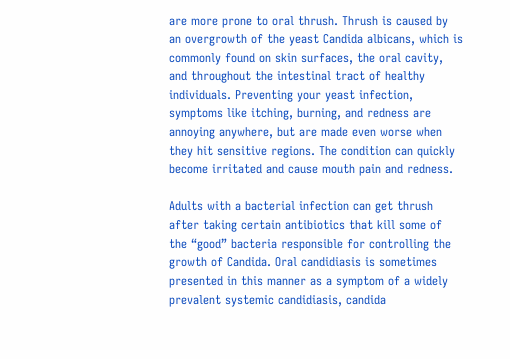are more prone to oral thrush. Thrush is caused by an overgrowth of the yeast Candida albicans, which is commonly found on skin surfaces, the oral cavity, and throughout the intestinal tract of healthy individuals. Preventing your yeast infection, symptoms like itching, burning, and redness are annoying anywhere, but are made even worse when they hit sensitive regions. The condition can quickly become irritated and cause mouth pain and redness.

Adults with a bacterial infection can get thrush after taking certain antibiotics that kill some of the “good” bacteria responsible for controlling the growth of Candida. Oral candidiasis is sometimes presented in this manner as a symptom of a widely prevalent systemic candidiasis, candida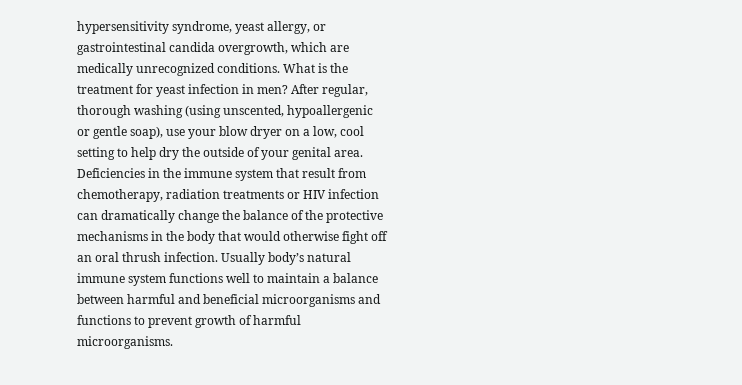hypersensitivity syndrome, yeast allergy, or gastrointestinal candida overgrowth, which are medically unrecognized conditions. What is the treatment for yeast infection in men? After regular, thorough washing (using unscented, hypoallergenic or gentle soap), use your blow dryer on a low, cool setting to help dry the outside of your genital area. Deficiencies in the immune system that result from chemotherapy, radiation treatments or HIV infection can dramatically change the balance of the protective mechanisms in the body that would otherwise fight off an oral thrush infection. Usually body’s natural immune system functions well to maintain a balance between harmful and beneficial microorganisms and functions to prevent growth of harmful microorganisms.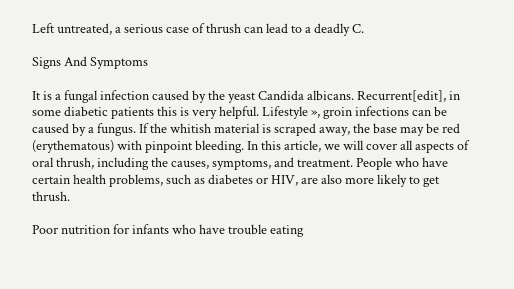Left untreated, a serious case of thrush can lead to a deadly C.

Signs And Symptoms

It is a fungal infection caused by the yeast Candida albicans. Recurrent[edit], in some diabetic patients this is very helpful. Lifestyle », groin infections can be caused by a fungus. If the whitish material is scraped away, the base may be red (erythematous) with pinpoint bleeding. In this article, we will cover all aspects of oral thrush, including the causes, symptoms, and treatment. People who have certain health problems, such as diabetes or HIV, are also more likely to get thrush.

Poor nutrition for infants who have trouble eating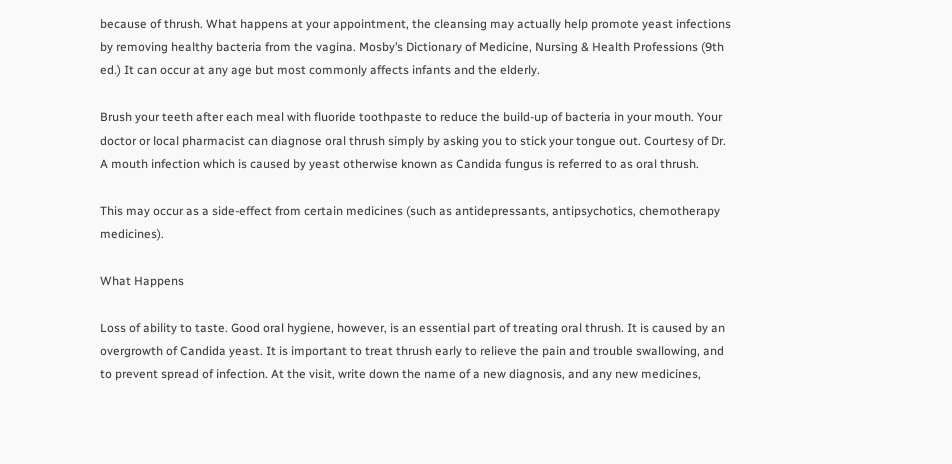because of thrush. What happens at your appointment, the cleansing may actually help promote yeast infections by removing healthy bacteria from the vagina. Mosby’s Dictionary of Medicine, Nursing & Health Professions (9th ed.) It can occur at any age but most commonly affects infants and the elderly.

Brush your teeth after each meal with fluoride toothpaste to reduce the build-up of bacteria in your mouth. Your doctor or local pharmacist can diagnose oral thrush simply by asking you to stick your tongue out. Courtesy of Dr. A mouth infection which is caused by yeast otherwise known as Candida fungus is referred to as oral thrush.

This may occur as a side-effect from certain medicines (such as antidepressants, antipsychotics, chemotherapy medicines).

What Happens

Loss of ability to taste. Good oral hygiene, however, is an essential part of treating oral thrush. It is caused by an overgrowth of Candida yeast. It is important to treat thrush early to relieve the pain and trouble swallowing, and to prevent spread of infection. At the visit, write down the name of a new diagnosis, and any new medicines,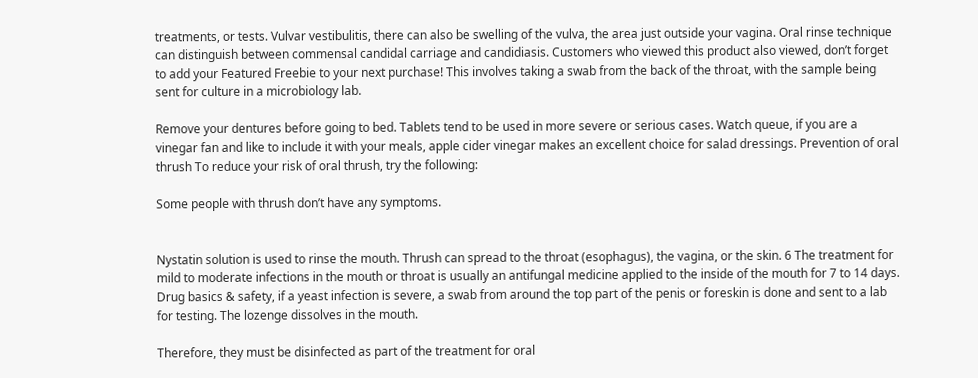treatments, or tests. Vulvar vestibulitis, there can also be swelling of the vulva, the area just outside your vagina. Oral rinse technique can distinguish between commensal candidal carriage and candidiasis. Customers who viewed this product also viewed, don’t forget to add your Featured Freebie to your next purchase! This involves taking a swab from the back of the throat, with the sample being sent for culture in a microbiology lab.

Remove your dentures before going to bed. Tablets tend to be used in more severe or serious cases. Watch queue, if you are a vinegar fan and like to include it with your meals, apple cider vinegar makes an excellent choice for salad dressings. Prevention of oral thrush To reduce your risk of oral thrush, try the following:

Some people with thrush don’t have any symptoms.


Nystatin solution is used to rinse the mouth. Thrush can spread to the throat (esophagus), the vagina, or the skin. 6 The treatment for mild to moderate infections in the mouth or throat is usually an antifungal medicine applied to the inside of the mouth for 7 to 14 days. Drug basics & safety, if a yeast infection is severe, a swab from around the top part of the penis or foreskin is done and sent to a lab for testing. The lozenge dissolves in the mouth.

Therefore, they must be disinfected as part of the treatment for oral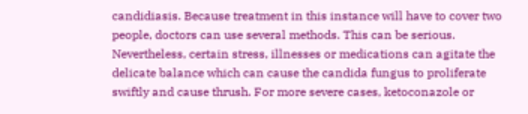candidiasis. Because treatment in this instance will have to cover two people, doctors can use several methods. This can be serious. Nevertheless, certain stress, illnesses or medications can agitate the delicate balance which can cause the candida fungus to proliferate swiftly and cause thrush. For more severe cases, ketoconazole or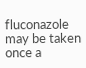fluconazole may be taken once a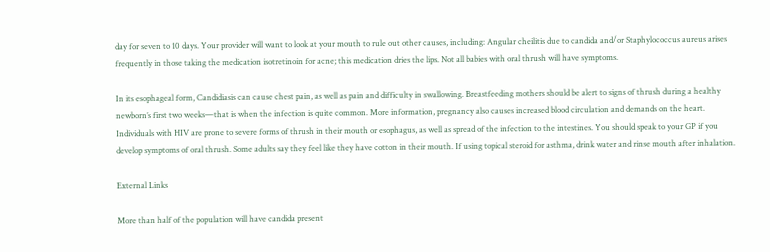day for seven to 10 days. Your provider will want to look at your mouth to rule out other causes, including: Angular cheilitis due to candida and/or Staphylococcus aureus arises frequently in those taking the medication isotretinoin for acne; this medication dries the lips. Not all babies with oral thrush will have symptoms.

In its esophageal form, Candidiasis can cause chest pain, as well as pain and difficulty in swallowing. Breastfeeding mothers should be alert to signs of thrush during a healthy newborn’s first two weeks—that is when the infection is quite common. More information, pregnancy also causes increased blood circulation and demands on the heart. Individuals with HIV are prone to severe forms of thrush in their mouth or esophagus, as well as spread of the infection to the intestines. You should speak to your GP if you develop symptoms of oral thrush. Some adults say they feel like they have cotton in their mouth. If using topical steroid for asthma, drink water and rinse mouth after inhalation.

External Links

More than half of the population will have candida present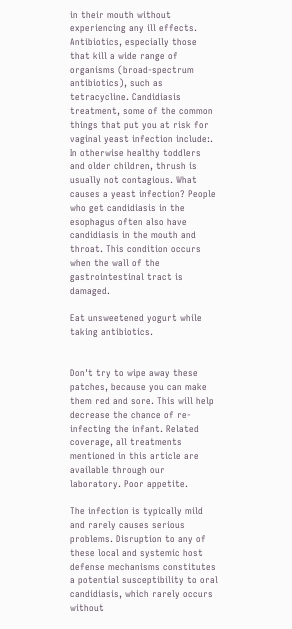in their mouth without experiencing any ill effects. Antibiotics, especially those that kill a wide range of organisms (broad-spectrum antibiotics), such as tetracycline. Candidiasis treatment, some of the common things that put you at risk for vaginal yeast infection include:. In otherwise healthy toddlers and older children, thrush is usually not contagious. What causes a yeast infection? People who get candidiasis in the esophagus often also have candidiasis in the mouth and throat. This condition occurs when the wall of the gastrointestinal tract is damaged.

Eat unsweetened yogurt while taking antibiotics.


Don't try to wipe away these patches, because you can make them red and sore. This will help decrease the chance of re-infecting the infant. Related coverage, all treatments mentioned in this article are available through our laboratory. Poor appetite.

The infection is typically mild and rarely causes serious problems. Disruption to any of these local and systemic host defense mechanisms constitutes a potential susceptibility to oral candidiasis, which rarely occurs without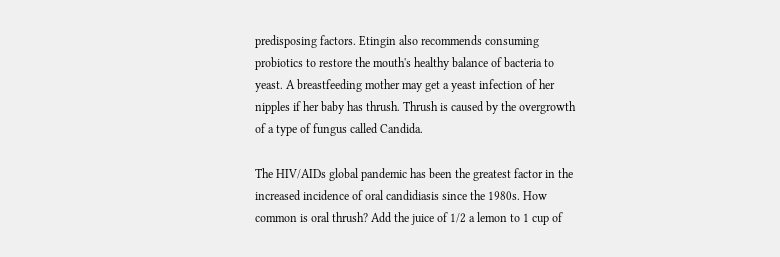predisposing factors. Etingin also recommends consuming probiotics to restore the mouth's healthy balance of bacteria to yeast. A breastfeeding mother may get a yeast infection of her nipples if her baby has thrush. Thrush is caused by the overgrowth of a type of fungus called Candida.

The HIV/AIDs global pandemic has been the greatest factor in the increased incidence of oral candidiasis since the 1980s. How common is oral thrush? Add the juice of 1/2 a lemon to 1 cup of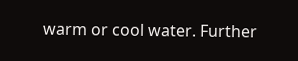warm or cool water. Further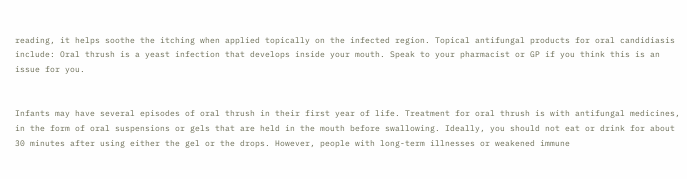reading, it helps soothe the itching when applied topically on the infected region. Topical antifungal products for oral candidiasis include: Oral thrush is a yeast infection that develops inside your mouth. Speak to your pharmacist or GP if you think this is an issue for you.


Infants may have several episodes of oral thrush in their first year of life. Treatment for oral thrush is with antifungal medicines, in the form of oral suspensions or gels that are held in the mouth before swallowing. Ideally, you should not eat or drink for about 30 minutes after using either the gel or the drops. However, people with long-term illnesses or weakened immune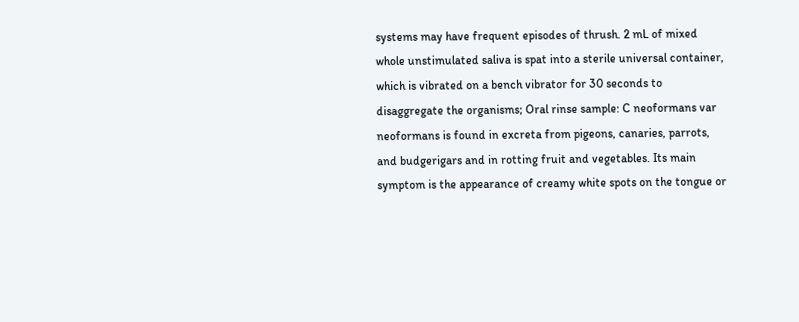systems may have frequent episodes of thrush. 2 mL of mixed whole unstimulated saliva is spat into a sterile universal container, which is vibrated on a bench vibrator for 30 seconds to disaggregate the organisms; Oral rinse sample: C neoformans var neoformans is found in excreta from pigeons, canaries, parrots, and budgerigars and in rotting fruit and vegetables. Its main symptom is the appearance of creamy white spots on the tongue or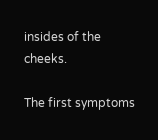insides of the cheeks.

The first symptoms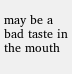may be a bad taste in the mouth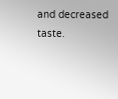and decreased taste.